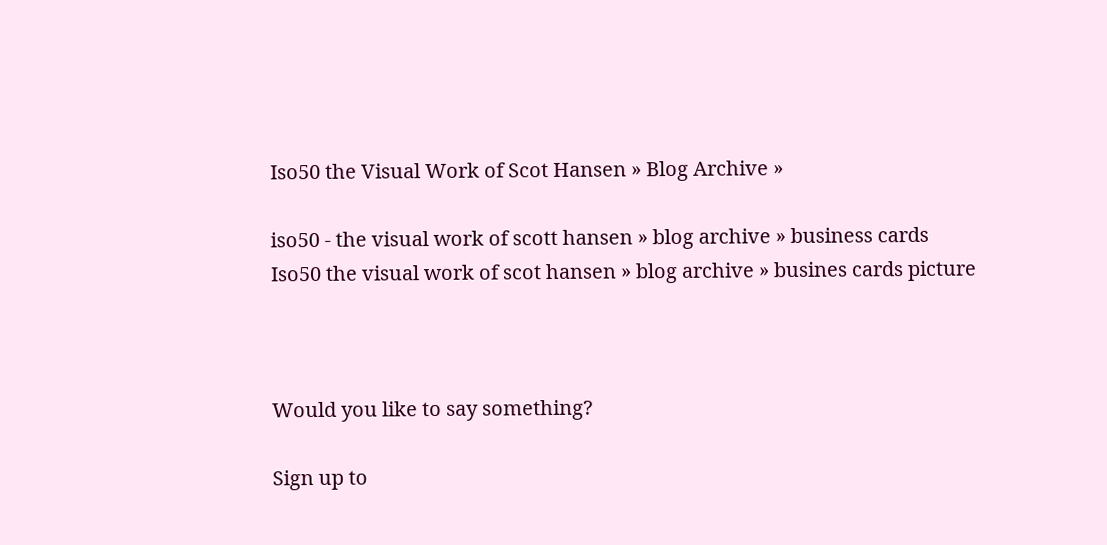Iso50 the Visual Work of Scot Hansen » Blog Archive »

iso50 - the visual work of scott hansen » blog archive » business cards
Iso50 the visual work of scot hansen » blog archive » busines cards picture



Would you like to say something?

Sign up to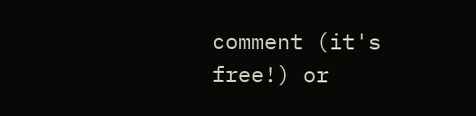comment (it's free!) or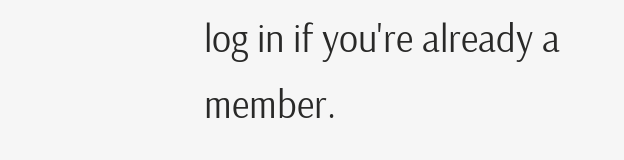log in if you're already a member.